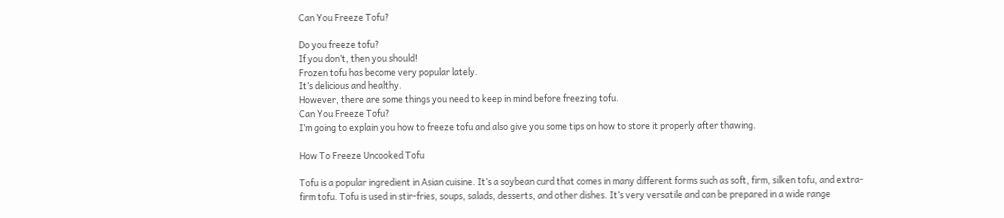Can You Freeze Tofu?

Do you freeze tofu?
If you don’t, then you should!
Frozen tofu has become very popular lately.
It’s delicious and healthy.
However, there are some things you need to keep in mind before freezing tofu.
Can You Freeze Tofu?
I’m going to explain you how to freeze tofu and also give you some tips on how to store it properly after thawing.

How To Freeze Uncooked Tofu

Tofu is a popular ingredient in Asian cuisine. It’s a soybean curd that comes in many different forms such as soft, firm, silken tofu, and extra-firm tofu. Tofu is used in stir-fries, soups, salads, desserts, and other dishes. It’s very versatile and can be prepared in a wide range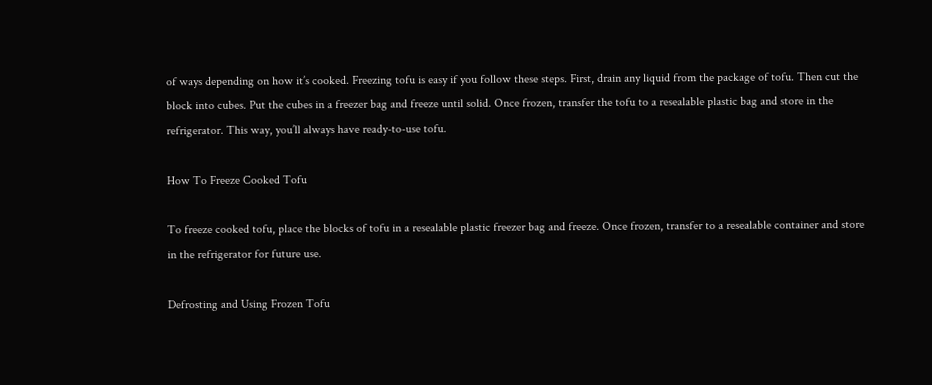of ways depending on how it’s cooked. Freezing tofu is easy if you follow these steps. First, drain any liquid from the package of tofu. Then cut the block into cubes. Put the cubes in a freezer bag and freeze until solid. Once frozen, transfer the tofu to a resealable plastic bag and store in the refrigerator. This way, you’ll always have ready-to-use tofu.

How To Freeze Cooked Tofu

To freeze cooked tofu, place the blocks of tofu in a resealable plastic freezer bag and freeze. Once frozen, transfer to a resealable container and store in the refrigerator for future use.

Defrosting and Using Frozen Tofu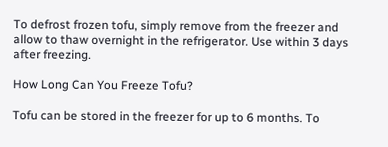To defrost frozen tofu, simply remove from the freezer and allow to thaw overnight in the refrigerator. Use within 3 days after freezing.

How Long Can You Freeze Tofu?

Tofu can be stored in the freezer for up to 6 months. To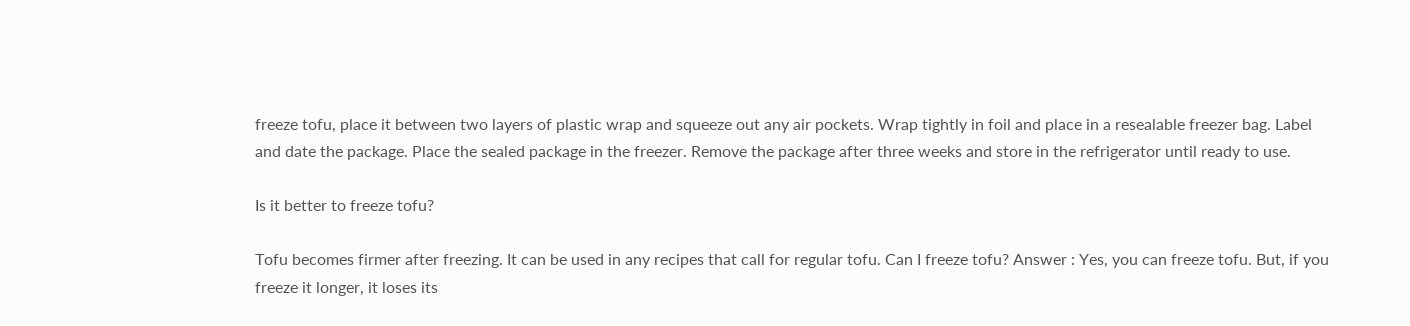freeze tofu, place it between two layers of plastic wrap and squeeze out any air pockets. Wrap tightly in foil and place in a resealable freezer bag. Label and date the package. Place the sealed package in the freezer. Remove the package after three weeks and store in the refrigerator until ready to use.

Is it better to freeze tofu?

Tofu becomes firmer after freezing. It can be used in any recipes that call for regular tofu. Can I freeze tofu? Answer : Yes, you can freeze tofu. But, if you freeze it longer, it loses its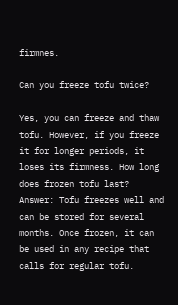firmnes.

Can you freeze tofu twice?

Yes, you can freeze and thaw tofu. However, if you freeze it for longer periods, it loses its firmness. How long does frozen tofu last? Answer: Tofu freezes well and can be stored for several months. Once frozen, it can be used in any recipe that calls for regular tofu.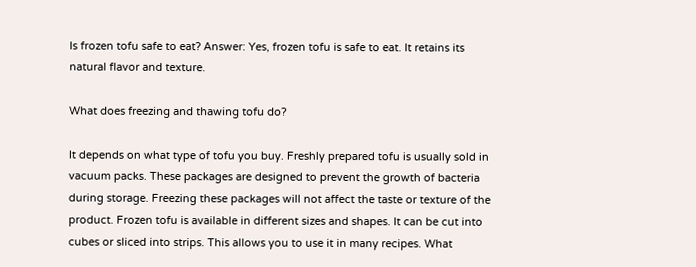Is frozen tofu safe to eat? Answer: Yes, frozen tofu is safe to eat. It retains its natural flavor and texture.

What does freezing and thawing tofu do?

It depends on what type of tofu you buy. Freshly prepared tofu is usually sold in vacuum packs. These packages are designed to prevent the growth of bacteria during storage. Freezing these packages will not affect the taste or texture of the product. Frozen tofu is available in different sizes and shapes. It can be cut into cubes or sliced into strips. This allows you to use it in many recipes. What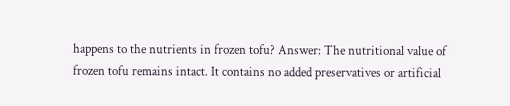happens to the nutrients in frozen tofu? Answer: The nutritional value of frozen tofu remains intact. It contains no added preservatives or artificial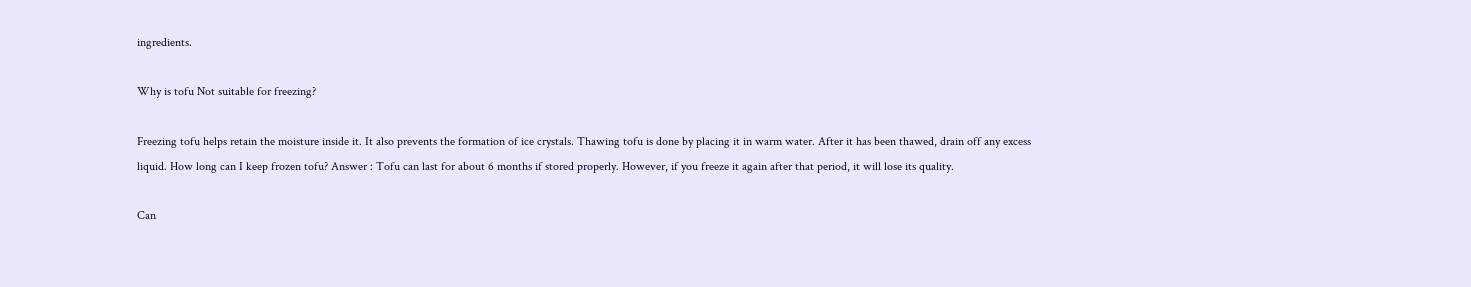ingredients.

Why is tofu Not suitable for freezing?

Freezing tofu helps retain the moisture inside it. It also prevents the formation of ice crystals. Thawing tofu is done by placing it in warm water. After it has been thawed, drain off any excess liquid. How long can I keep frozen tofu? Answer : Tofu can last for about 6 months if stored properly. However, if you freeze it again after that period, it will lose its quality.

Can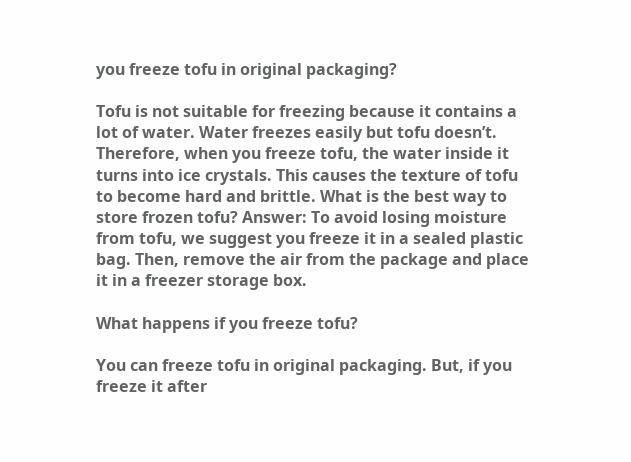you freeze tofu in original packaging?

Tofu is not suitable for freezing because it contains a lot of water. Water freezes easily but tofu doesn’t. Therefore, when you freeze tofu, the water inside it turns into ice crystals. This causes the texture of tofu to become hard and brittle. What is the best way to store frozen tofu? Answer: To avoid losing moisture from tofu, we suggest you freeze it in a sealed plastic bag. Then, remove the air from the package and place it in a freezer storage box.

What happens if you freeze tofu?

You can freeze tofu in original packaging. But, if you freeze it after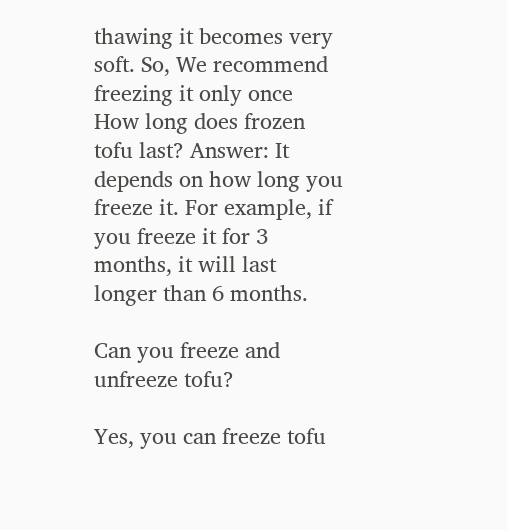thawing it becomes very soft. So, We recommend freezing it only once How long does frozen tofu last? Answer: It depends on how long you freeze it. For example, if you freeze it for 3 months, it will last longer than 6 months.

Can you freeze and unfreeze tofu?

Yes, you can freeze tofu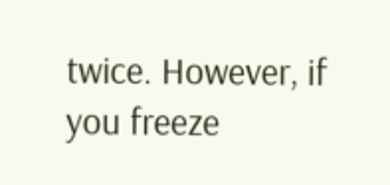twice. However, if you freeze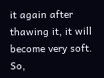it again after thawing it, it will become very soft. So,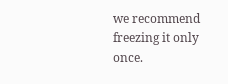we recommend freezing it only once.